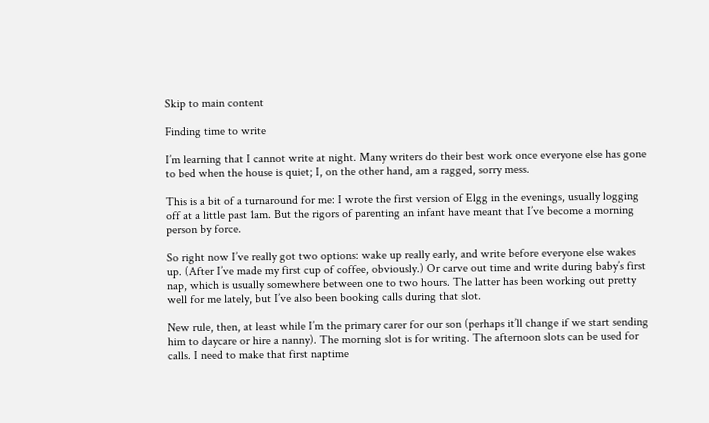Skip to main content

Finding time to write

I’m learning that I cannot write at night. Many writers do their best work once everyone else has gone to bed when the house is quiet; I, on the other hand, am a ragged, sorry mess.

This is a bit of a turnaround for me: I wrote the first version of Elgg in the evenings, usually logging off at a little past 1am. But the rigors of parenting an infant have meant that I’ve become a morning person by force.

So right now I’ve really got two options: wake up really early, and write before everyone else wakes up. (After I’ve made my first cup of coffee, obviously.) Or carve out time and write during baby’s first nap, which is usually somewhere between one to two hours. The latter has been working out pretty well for me lately, but I’ve also been booking calls during that slot.

New rule, then, at least while I’m the primary carer for our son (perhaps it’ll change if we start sending him to daycare or hire a nanny). The morning slot is for writing. The afternoon slots can be used for calls. I need to make that first naptime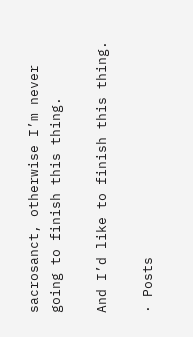sacrosanct, otherwise I’m never going to finish this thing.

And I’d like to finish this thing.

· Posts